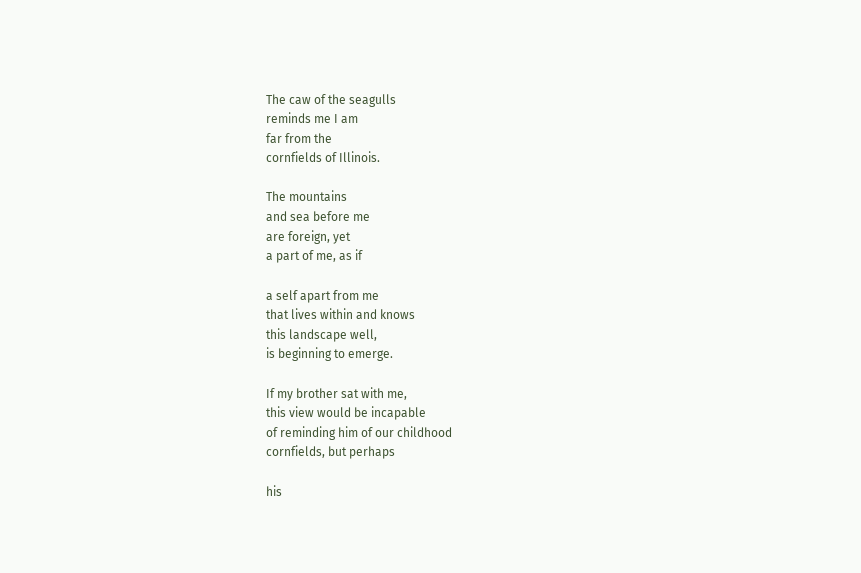The caw of the seagulls
reminds me I am
far from the
cornfields of Illinois.

The mountains
and sea before me
are foreign, yet
a part of me, as if

a self apart from me
that lives within and knows
this landscape well,
is beginning to emerge.

If my brother sat with me,
this view would be incapable
of reminding him of our childhood
cornfields, but perhaps

his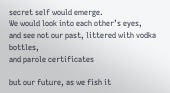secret self would emerge.
We would look into each other’s eyes,
and see not our past, littered with vodka bottles,
and parole certificates

but our future, as we fish it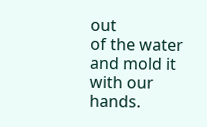out
of the water and mold it with our hands.